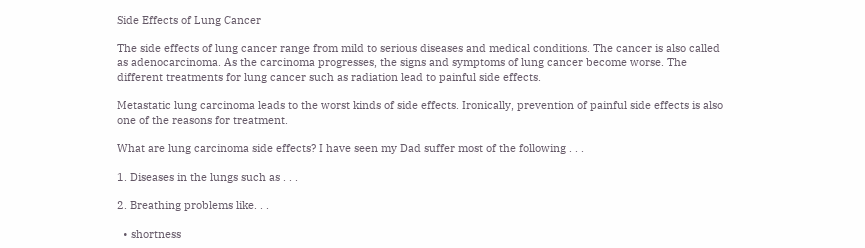Side Effects of Lung Cancer

The side effects of lung cancer range from mild to serious diseases and medical conditions. The cancer is also called as adenocarcinoma. As the carcinoma progresses, the signs and symptoms of lung cancer become worse. The different treatments for lung cancer such as radiation lead to painful side effects.

Metastatic lung carcinoma leads to the worst kinds of side effects. Ironically, prevention of painful side effects is also one of the reasons for treatment.

What are lung carcinoma side effects? I have seen my Dad suffer most of the following . . .

1. Diseases in the lungs such as . . .

2. Breathing problems like. . .

  • shortness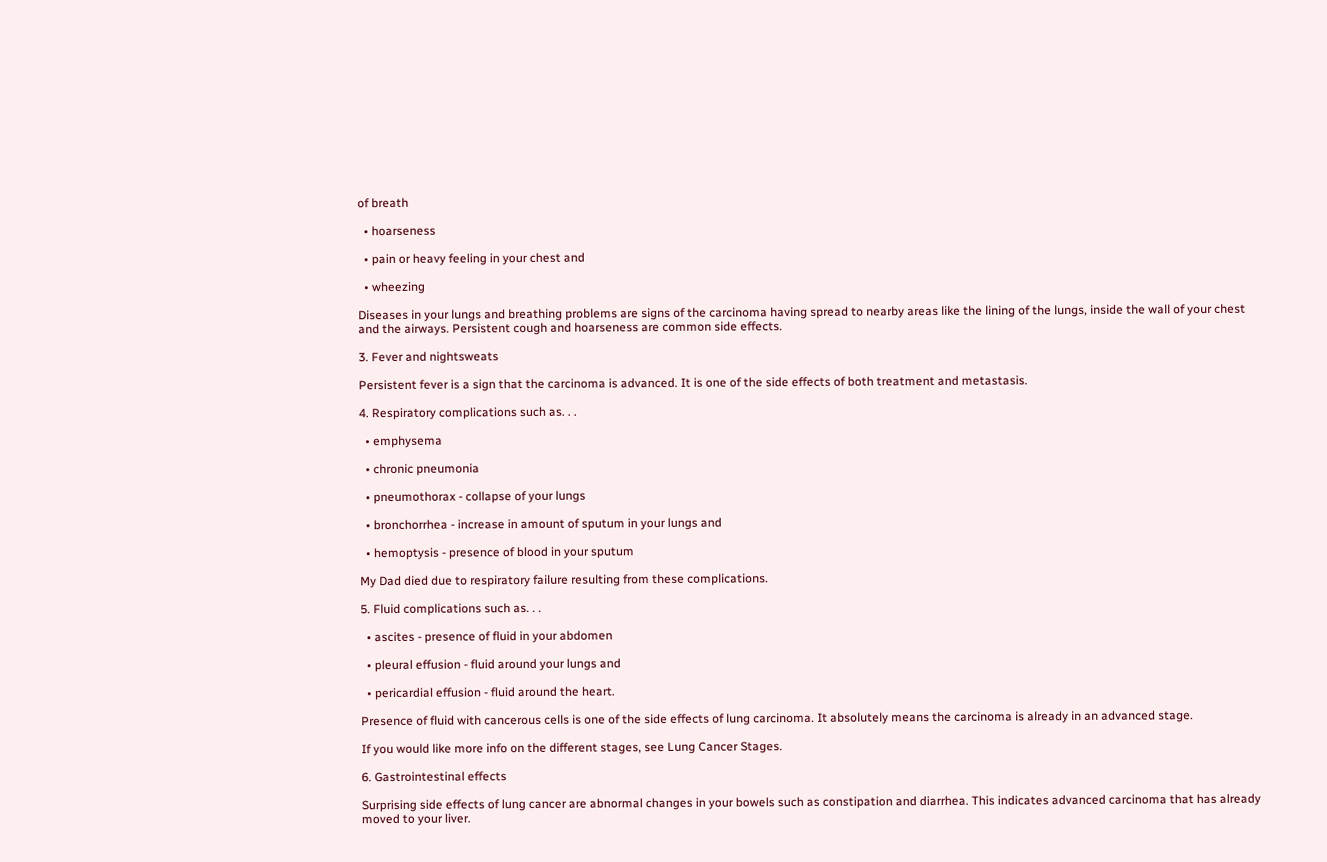of breath

  • hoarseness

  • pain or heavy feeling in your chest and

  • wheezing

Diseases in your lungs and breathing problems are signs of the carcinoma having spread to nearby areas like the lining of the lungs, inside the wall of your chest and the airways. Persistent cough and hoarseness are common side effects.

3. Fever and nightsweats

Persistent fever is a sign that the carcinoma is advanced. It is one of the side effects of both treatment and metastasis.

4. Respiratory complications such as. . .

  • emphysema

  • chronic pneumonia

  • pneumothorax - collapse of your lungs

  • bronchorrhea - increase in amount of sputum in your lungs and

  • hemoptysis - presence of blood in your sputum

My Dad died due to respiratory failure resulting from these complications.

5. Fluid complications such as. . .

  • ascites - presence of fluid in your abdomen

  • pleural effusion - fluid around your lungs and

  • pericardial effusion - fluid around the heart.

Presence of fluid with cancerous cells is one of the side effects of lung carcinoma. It absolutely means the carcinoma is already in an advanced stage.

If you would like more info on the different stages, see Lung Cancer Stages.

6. Gastrointestinal effects

Surprising side effects of lung cancer are abnormal changes in your bowels such as constipation and diarrhea. This indicates advanced carcinoma that has already moved to your liver.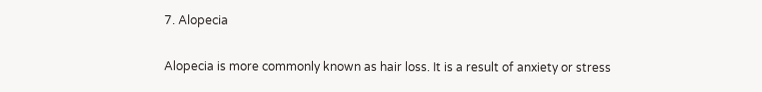7. Alopecia

Alopecia is more commonly known as hair loss. It is a result of anxiety or stress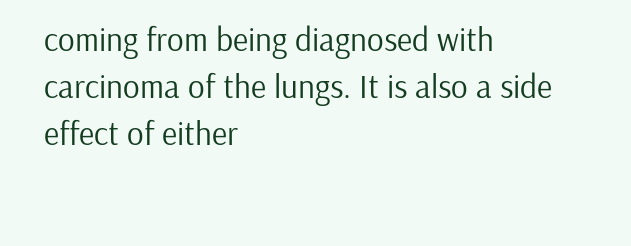coming from being diagnosed with carcinoma of the lungs. It is also a side effect of either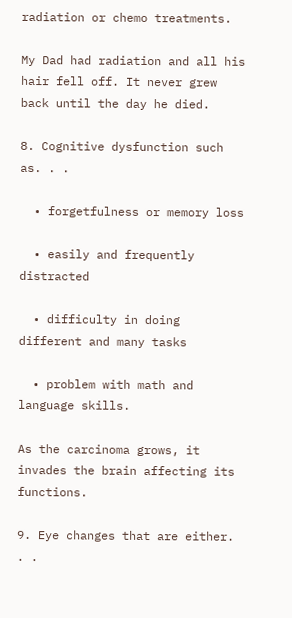radiation or chemo treatments.

My Dad had radiation and all his hair fell off. It never grew back until the day he died.

8. Cognitive dysfunction such as. . .

  • forgetfulness or memory loss

  • easily and frequently distracted

  • difficulty in doing different and many tasks

  • problem with math and language skills.

As the carcinoma grows, it invades the brain affecting its functions.

9. Eye changes that are either. . .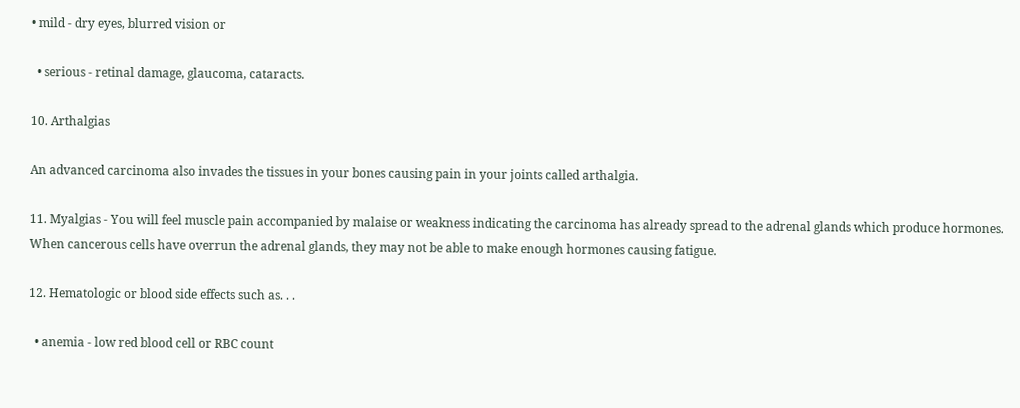• mild - dry eyes, blurred vision or

  • serious - retinal damage, glaucoma, cataracts.

10. Arthalgias

An advanced carcinoma also invades the tissues in your bones causing pain in your joints called arthalgia.

11. Myalgias - You will feel muscle pain accompanied by malaise or weakness indicating the carcinoma has already spread to the adrenal glands which produce hormones. When cancerous cells have overrun the adrenal glands, they may not be able to make enough hormones causing fatigue.

12. Hematologic or blood side effects such as. . .

  • anemia - low red blood cell or RBC count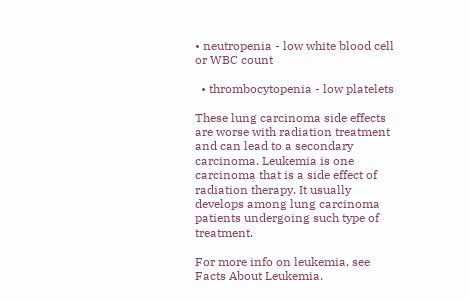• neutropenia - low white blood cell or WBC count

  • thrombocytopenia - low platelets

These lung carcinoma side effects are worse with radiation treatment and can lead to a secondary carcinoma. Leukemia is one carcinoma that is a side effect of radiation therapy. It usually develops among lung carcinoma patients undergoing such type of treatment.

For more info on leukemia, see Facts About Leukemia.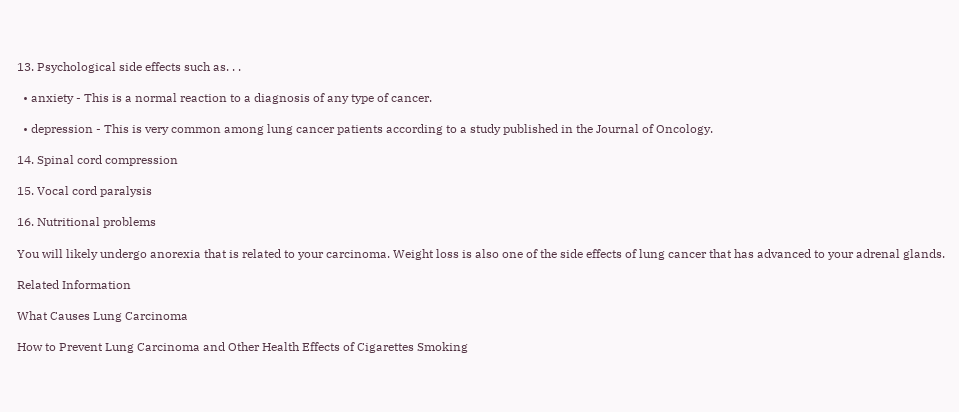13. Psychological side effects such as. . .

  • anxiety - This is a normal reaction to a diagnosis of any type of cancer.

  • depression - This is very common among lung cancer patients according to a study published in the Journal of Oncology.

14. Spinal cord compression

15. Vocal cord paralysis

16. Nutritional problems

You will likely undergo anorexia that is related to your carcinoma. Weight loss is also one of the side effects of lung cancer that has advanced to your adrenal glands.

Related Information

What Causes Lung Carcinoma

How to Prevent Lung Carcinoma and Other Health Effects of Cigarettes Smoking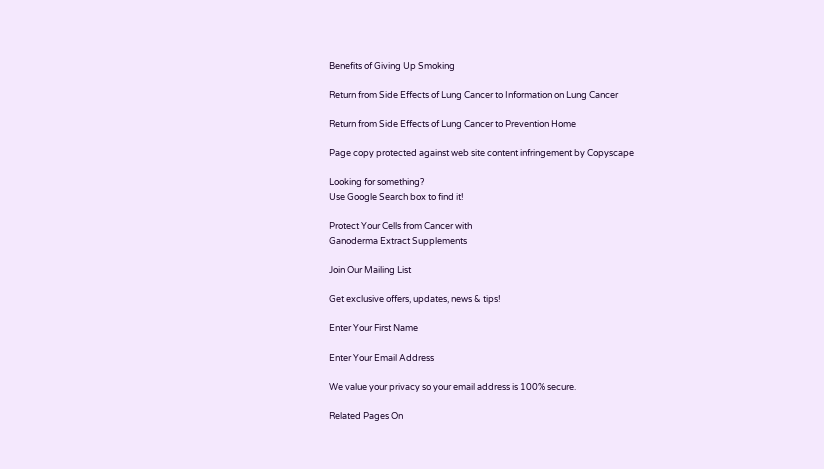Benefits of Giving Up Smoking

Return from Side Effects of Lung Cancer to Information on Lung Cancer

Return from Side Effects of Lung Cancer to Prevention Home

Page copy protected against web site content infringement by Copyscape

Looking for something?
Use Google Search box to find it!

Protect Your Cells from Cancer with
Ganoderma Extract Supplements

Join Our Mailing List

Get exclusive offers, updates, news & tips!

Enter Your First Name

Enter Your Email Address

We value your privacy so your email address is 100% secure.

Related Pages On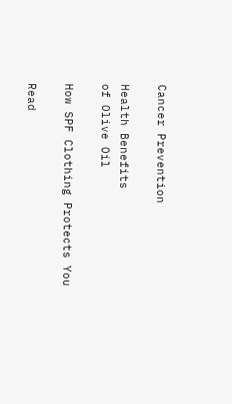Cancer Prevention

Health Benefits
of Olive Oil

How SPF Clothing Protects You

Read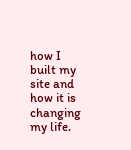how I built my site and how it is changing my life.